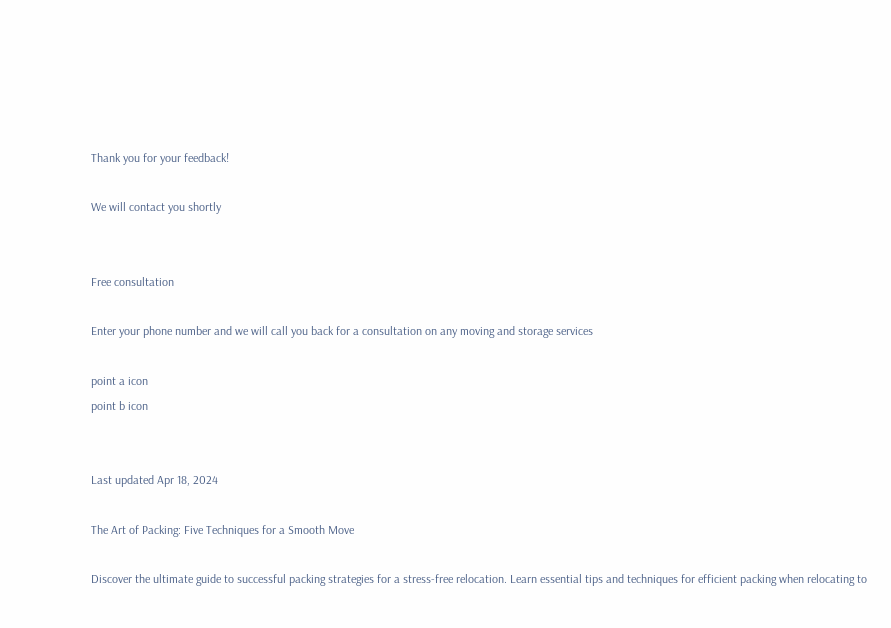Thank you for your feedback!

We will contact you shortly


Free consultation

Enter your phone number and we will call you back for a consultation on any moving and storage services

point a icon
point b icon


Last updated Apr 18, 2024

The Art of Packing: Five Techniques for a Smooth Move

Discover the ultimate guide to successful packing strategies for a stress-free relocation. Learn essential tips and techniques for efficient packing when relocating to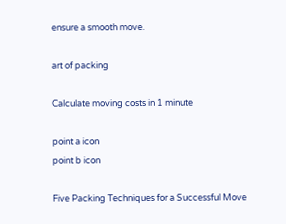ensure a smooth move.

art of packing

Calculate moving costs in 1 minute

point a icon
point b icon

Five Packing Techniques for a Successful Move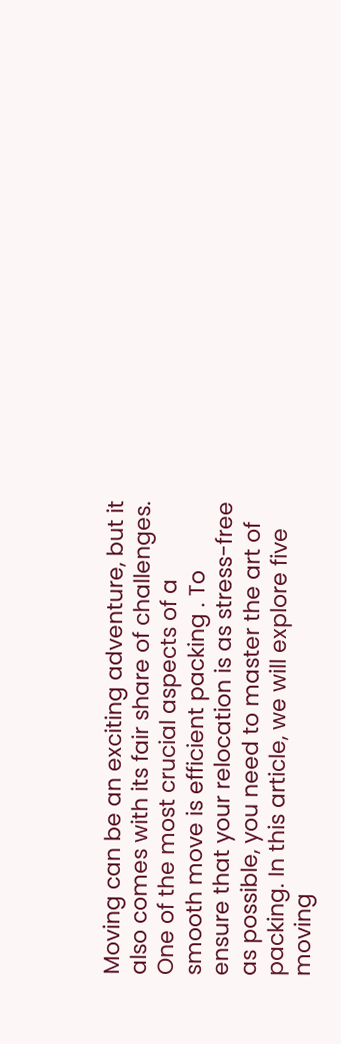Moving can be an exciting adventure, but it also comes with its fair share of challenges. One of the most crucial aspects of a smooth move is efficient packing . To ensure that your relocation is as stress-free as possible, you need to master the art of packing. In this article, we will explore five moving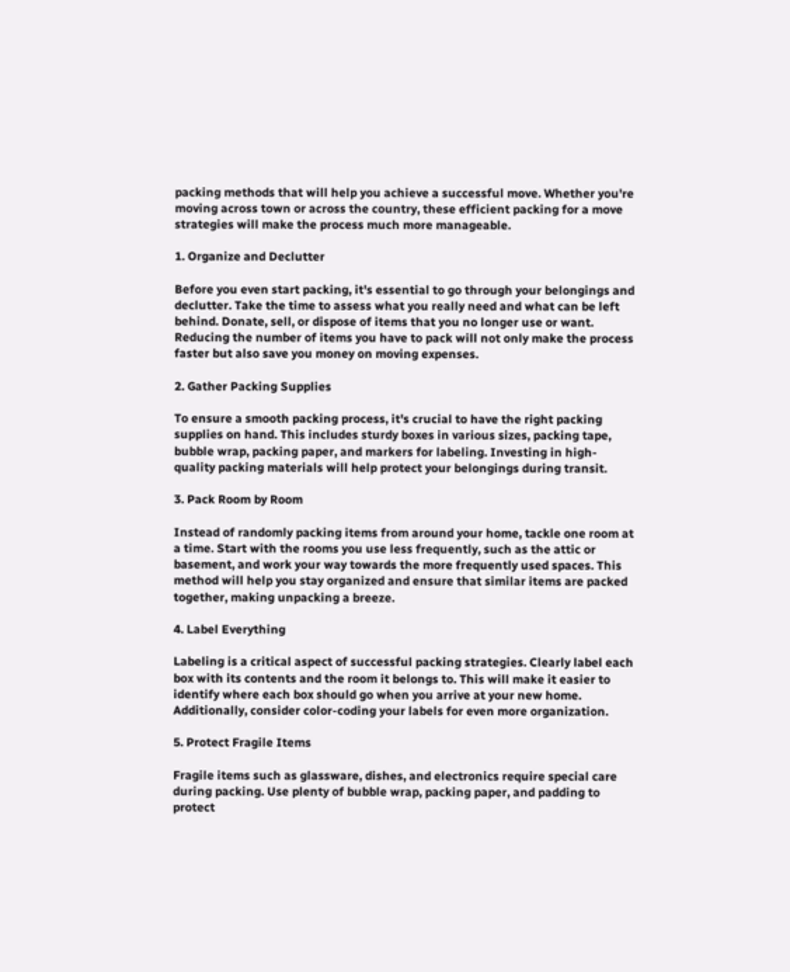packing methods that will help you achieve a successful move. Whether you're moving across town or across the country, these efficient packing for a move strategies will make the process much more manageable.

1. Organize and Declutter

Before you even start packing, it's essential to go through your belongings and declutter. Take the time to assess what you really need and what can be left behind. Donate, sell, or dispose of items that you no longer use or want. Reducing the number of items you have to pack will not only make the process faster but also save you money on moving expenses.

2. Gather Packing Supplies

To ensure a smooth packing process, it's crucial to have the right packing supplies on hand. This includes sturdy boxes in various sizes, packing tape, bubble wrap, packing paper, and markers for labeling. Investing in high-quality packing materials will help protect your belongings during transit.

3. Pack Room by Room

Instead of randomly packing items from around your home, tackle one room at a time. Start with the rooms you use less frequently, such as the attic or basement, and work your way towards the more frequently used spaces. This method will help you stay organized and ensure that similar items are packed together, making unpacking a breeze.

4. Label Everything

Labeling is a critical aspect of successful packing strategies. Clearly label each box with its contents and the room it belongs to. This will make it easier to identify where each box should go when you arrive at your new home. Additionally, consider color-coding your labels for even more organization.

5. Protect Fragile Items

Fragile items such as glassware, dishes, and electronics require special care during packing. Use plenty of bubble wrap, packing paper, and padding to protect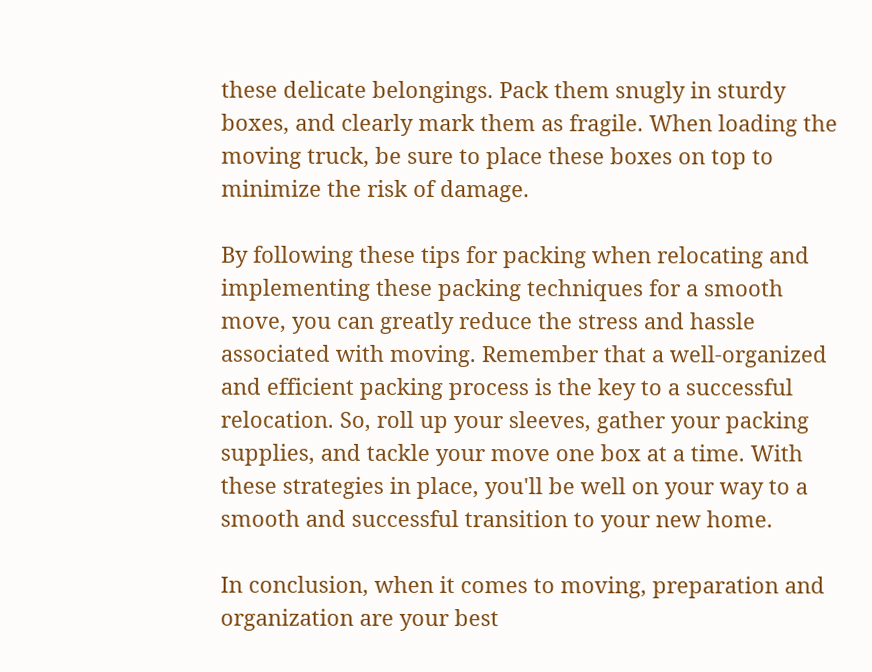these delicate belongings. Pack them snugly in sturdy boxes, and clearly mark them as fragile. When loading the moving truck, be sure to place these boxes on top to minimize the risk of damage.

By following these tips for packing when relocating and implementing these packing techniques for a smooth move, you can greatly reduce the stress and hassle associated with moving. Remember that a well-organized and efficient packing process is the key to a successful relocation. So, roll up your sleeves, gather your packing supplies, and tackle your move one box at a time. With these strategies in place, you'll be well on your way to a smooth and successful transition to your new home.

In conclusion, when it comes to moving, preparation and organization are your best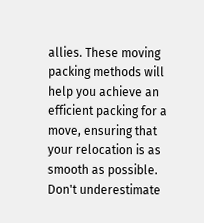allies. These moving packing methods will help you achieve an efficient packing for a move, ensuring that your relocation is as smooth as possible. Don't underestimate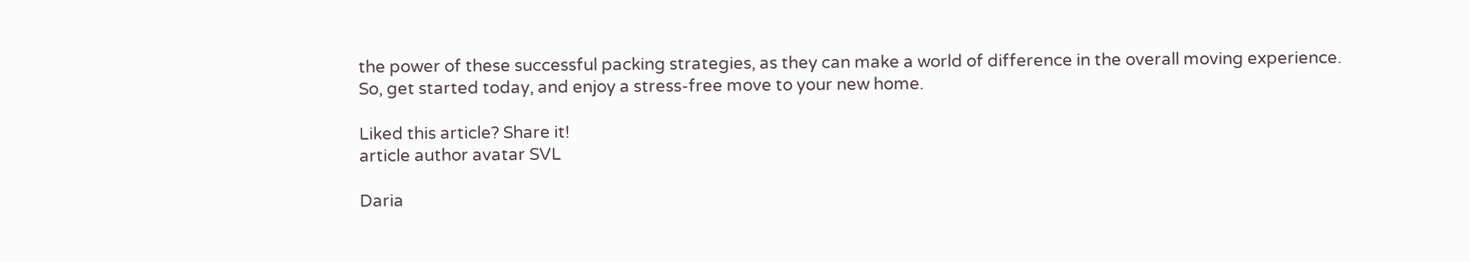the power of these successful packing strategies, as they can make a world of difference in the overall moving experience. So, get started today, and enjoy a stress-free move to your new home.

Liked this article? Share it!
article author avatar SVL

Daria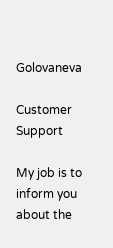Golovaneva

Customer Support

My job is to inform you about the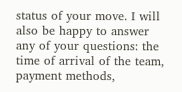status of your move. I will also be happy to answer any of your questions: the time of arrival of the team, payment methods,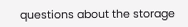questions about the storage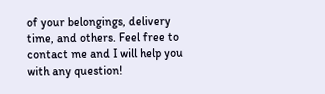of your belongings, delivery time, and others. Feel free to contact me and I will help you with any question!